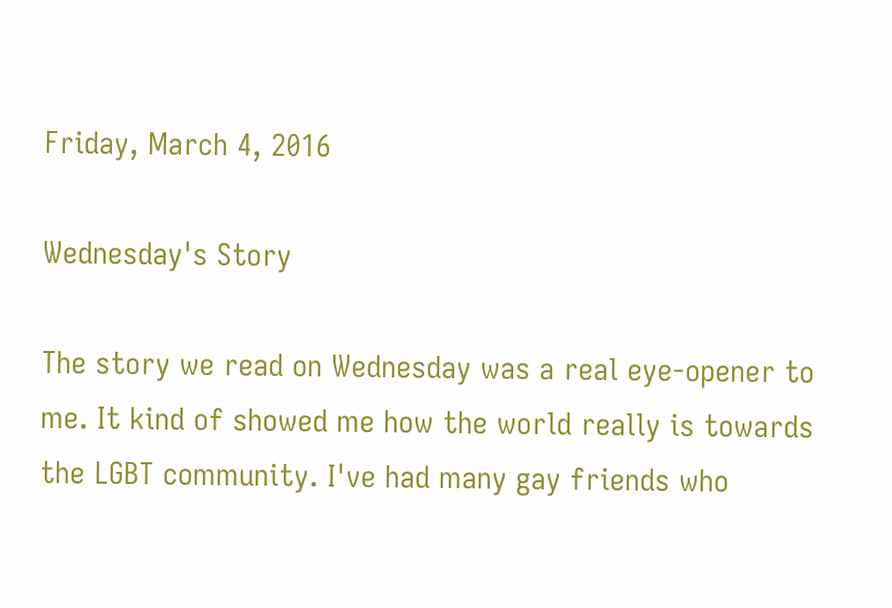Friday, March 4, 2016

Wednesday's Story

The story we read on Wednesday was a real eye-opener to me. It kind of showed me how the world really is towards the LGBT community. I've had many gay friends who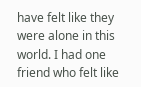have felt like they were alone in this world. I had one friend who felt like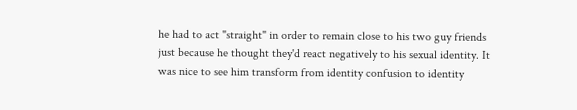he had to act "straight" in order to remain close to his two guy friends just because he thought they'd react negatively to his sexual identity. It was nice to see him transform from identity confusion to identity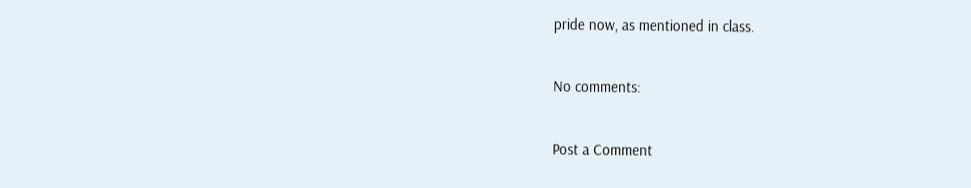pride now, as mentioned in class.

No comments:

Post a Comment